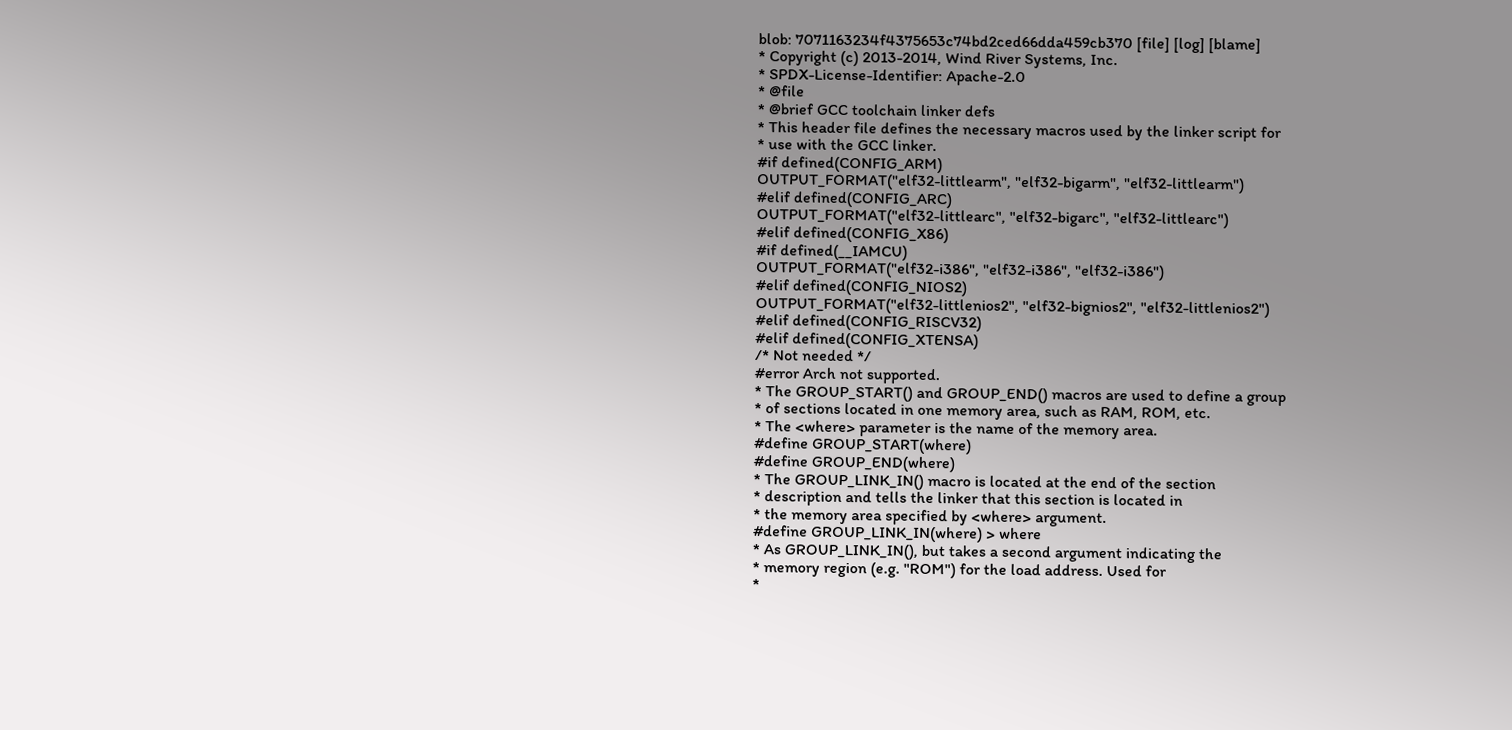blob: 7071163234f4375653c74bd2ced66dda459cb370 [file] [log] [blame]
* Copyright (c) 2013-2014, Wind River Systems, Inc.
* SPDX-License-Identifier: Apache-2.0
* @file
* @brief GCC toolchain linker defs
* This header file defines the necessary macros used by the linker script for
* use with the GCC linker.
#if defined(CONFIG_ARM)
OUTPUT_FORMAT("elf32-littlearm", "elf32-bigarm", "elf32-littlearm")
#elif defined(CONFIG_ARC)
OUTPUT_FORMAT("elf32-littlearc", "elf32-bigarc", "elf32-littlearc")
#elif defined(CONFIG_X86)
#if defined(__IAMCU)
OUTPUT_FORMAT("elf32-i386", "elf32-i386", "elf32-i386")
#elif defined(CONFIG_NIOS2)
OUTPUT_FORMAT("elf32-littlenios2", "elf32-bignios2", "elf32-littlenios2")
#elif defined(CONFIG_RISCV32)
#elif defined(CONFIG_XTENSA)
/* Not needed */
#error Arch not supported.
* The GROUP_START() and GROUP_END() macros are used to define a group
* of sections located in one memory area, such as RAM, ROM, etc.
* The <where> parameter is the name of the memory area.
#define GROUP_START(where)
#define GROUP_END(where)
* The GROUP_LINK_IN() macro is located at the end of the section
* description and tells the linker that this section is located in
* the memory area specified by <where> argument.
#define GROUP_LINK_IN(where) > where
* As GROUP_LINK_IN(), but takes a second argument indicating the
* memory region (e.g. "ROM") for the load address. Used for
*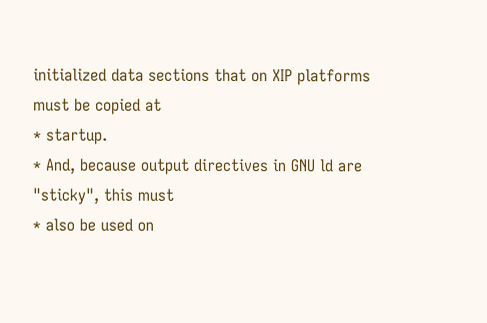initialized data sections that on XIP platforms must be copied at
* startup.
* And, because output directives in GNU ld are "sticky", this must
* also be used on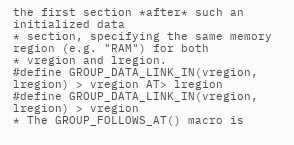the first section *after* such an initialized data
* section, specifying the same memory region (e.g. "RAM") for both
* vregion and lregion.
#define GROUP_DATA_LINK_IN(vregion, lregion) > vregion AT> lregion
#define GROUP_DATA_LINK_IN(vregion, lregion) > vregion
* The GROUP_FOLLOWS_AT() macro is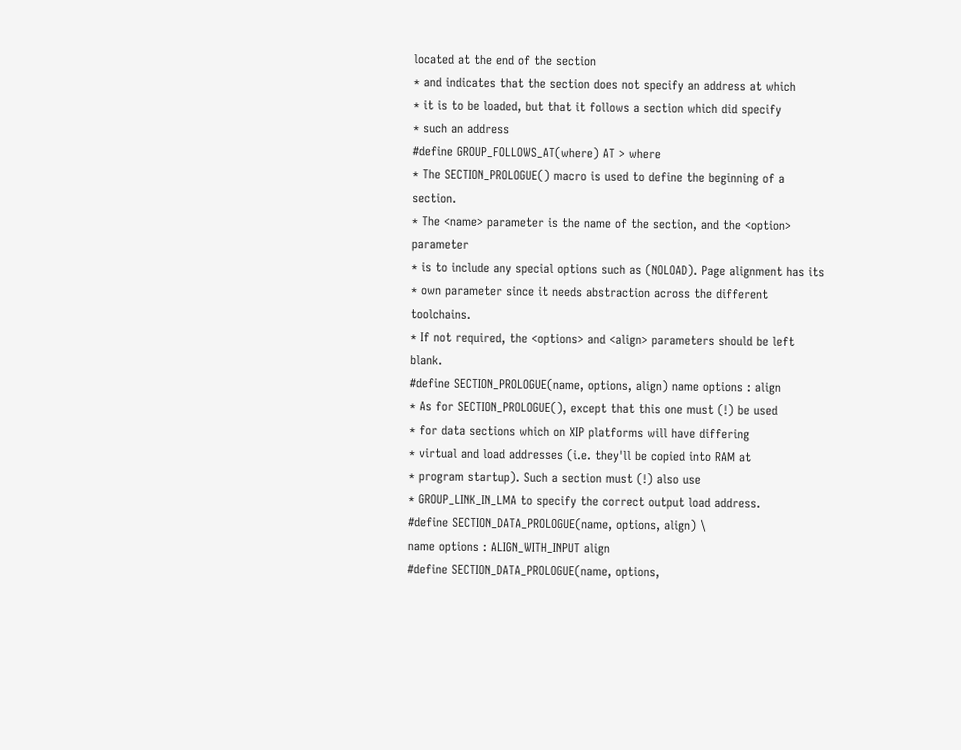located at the end of the section
* and indicates that the section does not specify an address at which
* it is to be loaded, but that it follows a section which did specify
* such an address
#define GROUP_FOLLOWS_AT(where) AT > where
* The SECTION_PROLOGUE() macro is used to define the beginning of a section.
* The <name> parameter is the name of the section, and the <option> parameter
* is to include any special options such as (NOLOAD). Page alignment has its
* own parameter since it needs abstraction across the different toolchains.
* If not required, the <options> and <align> parameters should be left blank.
#define SECTION_PROLOGUE(name, options, align) name options : align
* As for SECTION_PROLOGUE(), except that this one must (!) be used
* for data sections which on XIP platforms will have differing
* virtual and load addresses (i.e. they'll be copied into RAM at
* program startup). Such a section must (!) also use
* GROUP_LINK_IN_LMA to specify the correct output load address.
#define SECTION_DATA_PROLOGUE(name, options, align) \
name options : ALIGN_WITH_INPUT align
#define SECTION_DATA_PROLOGUE(name, options,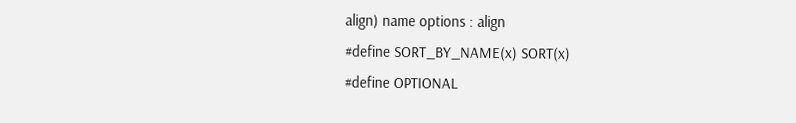align) name options : align
#define SORT_BY_NAME(x) SORT(x)
#define OPTIONAL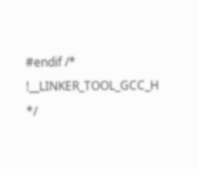#endif /* !__LINKER_TOOL_GCC_H */